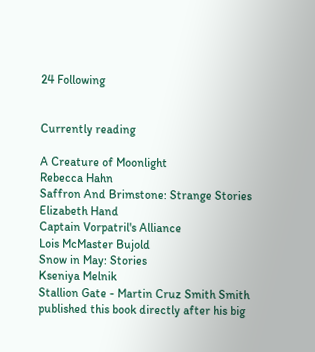24 Following


Currently reading

A Creature of Moonlight
Rebecca Hahn
Saffron And Brimstone: Strange Stories
Elizabeth Hand
Captain Vorpatril's Alliance
Lois McMaster Bujold
Snow in May: Stories
Kseniya Melnik
Stallion Gate - Martin Cruz Smith Smith published this book directly after his big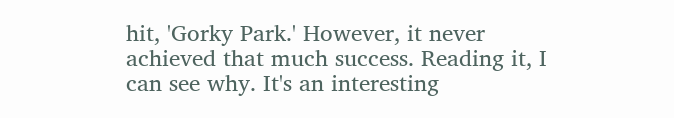hit, 'Gorky Park.' However, it never achieved that much success. Reading it, I can see why. It's an interesting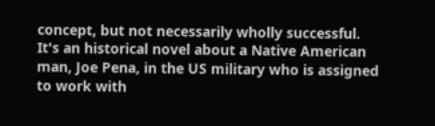concept, but not necessarily wholly successful.
It's an historical novel about a Native American man, Joe Pena, in the US military who is assigned to work with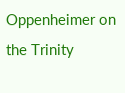Oppenheimer on the Trinity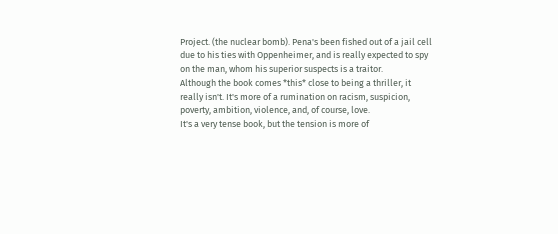Project. (the nuclear bomb). Pena's been fished out of a jail cell due to his ties with Oppenheimer, and is really expected to spy on the man, whom his superior suspects is a traitor.
Although the book comes *this* close to being a thriller, it really isn't. It's more of a rumination on racism, suspicion, poverty, ambition, violence, and, of course, love.
It's a very tense book, but the tension is more of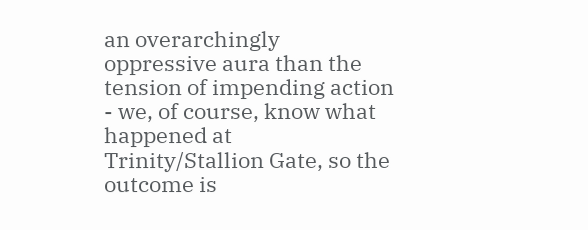an overarchingly oppressive aura than the tension of impending action - we, of course, know what happened at Trinity/Stallion Gate, so the outcome is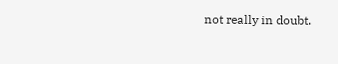not really in doubt.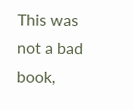This was not a bad book,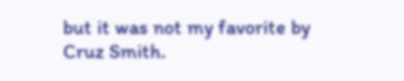but it was not my favorite by Cruz Smith.